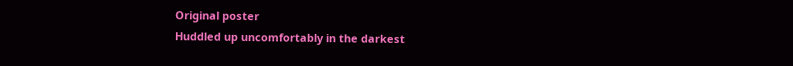Original poster
Huddled up uncomfortably in the darkest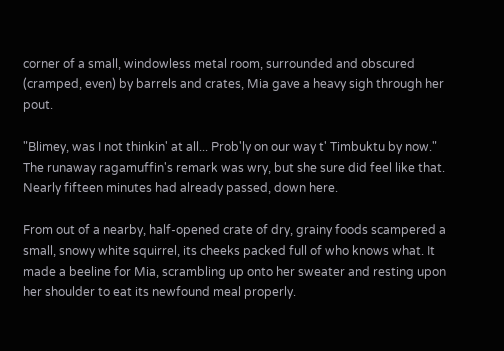corner of a small, windowless metal room, surrounded and obscured (cramped, even) by barrels and crates, Mia gave a heavy sigh through her pout.

"Blimey, was I not thinkin' at all... Prob'ly on our way t' Timbuktu by now." The runaway ragamuffin's remark was wry, but she sure did feel like that. Nearly fifteen minutes had already passed, down here.

From out of a nearby, half-opened crate of dry, grainy foods scampered a small, snowy white squirrel, its cheeks packed full of who knows what. It made a beeline for Mia, scrambling up onto her sweater and resting upon her shoulder to eat its newfound meal properly.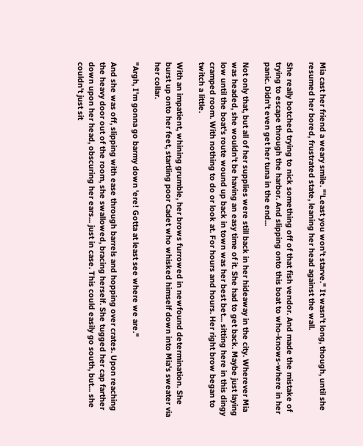Mia cast her friend a weary smile. "'Least you won't starve." It wasn't long, though, until she resumed her bored, frustrated state, leaning her head against the wall.

She really botched trying to nick something off of that fish vendor. And made the mistake of trying to escape through the harbor. And slipping onto this boat to who-knows-where in her panic. Didn't even get her tuna in the end...

Not only that, but all of her supplies were still back in her hideaway in the city. Wherever Mia was headed, she wouldn't be having an easy time of it. She had to get back. Maybe just laying low until the boat's route wound up back in town was her best bet... sitting here in this dingy cramped room. With nothing to do or look at. For hours and hours. Her right brow began to twitch a little.

With an impatient, whining grumble, her brows furrowed in newfound determination. She burst up onto her feet, startling poor Cadet who whisked himself down into Mia's sweater via her collar.

"Argh, I'm gonna go barmy down 'ere! Gotta at least see where we are."

And she was off, slipping with ease through barrels and hopping over crates. Upon reaching the heavy door out of the room, she swallowed, bracing herself. She tugged her cap farther down upon her head, obscuring her ears... just in case. This could easily go south, but... she couldn't just sit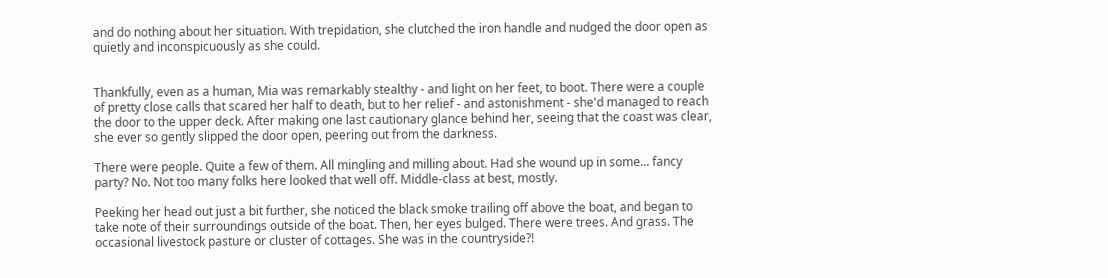and do nothing about her situation. With trepidation, she clutched the iron handle and nudged the door open as quietly and inconspicuously as she could.


Thankfully, even as a human, Mia was remarkably stealthy - and light on her feet, to boot. There were a couple of pretty close calls that scared her half to death, but to her relief - and astonishment - she'd managed to reach the door to the upper deck. After making one last cautionary glance behind her, seeing that the coast was clear, she ever so gently slipped the door open, peering out from the darkness.

There were people. Quite a few of them. All mingling and milling about. Had she wound up in some... fancy party? No. Not too many folks here looked that well off. Middle-class at best, mostly.

Peeking her head out just a bit further, she noticed the black smoke trailing off above the boat, and began to take note of their surroundings outside of the boat. Then, her eyes bulged. There were trees. And grass. The occasional livestock pasture or cluster of cottages. She was in the countryside?!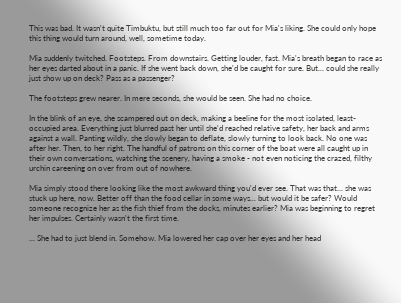This was bad. It wasn't quite Timbuktu, but still much too far out for Mia's liking. She could only hope this thing would turn around, well, sometime today.

Mia suddenly twitched. Footsteps. From downstairs. Getting louder, fast. Mia's breath began to race as her eyes darted about in a panic. If she went back down, she'd be caught for sure. But... could she really just show up on deck? Pass as a passenger?

The footsteps grew nearer. In mere seconds, she would be seen. She had no choice.

In the blink of an eye, she scampered out on deck, making a beeline for the most isolated, least-occupied area. Everything just blurred past her until she'd reached relative safety, her back and arms against a wall. Panting wildly, she slowly began to deflate, slowly turning to look back. No one was after her. Then, to her right. The handful of patrons on this corner of the boat were all caught up in their own conversations, watching the scenery, having a smoke - not even noticing the crazed, filthy urchin careening on over from out of nowhere.

Mia simply stood there looking like the most awkward thing you'd ever see. That was that... she was stuck up here, now. Better off than the food cellar in some ways... but would it be safer? Would someone recognize her as the fish thief from the docks, minutes earlier? Mia was beginning to regret her impulses. Certainly wasn't the first time.

... She had to just blend in. Somehow. Mia lowered her cap over her eyes and her head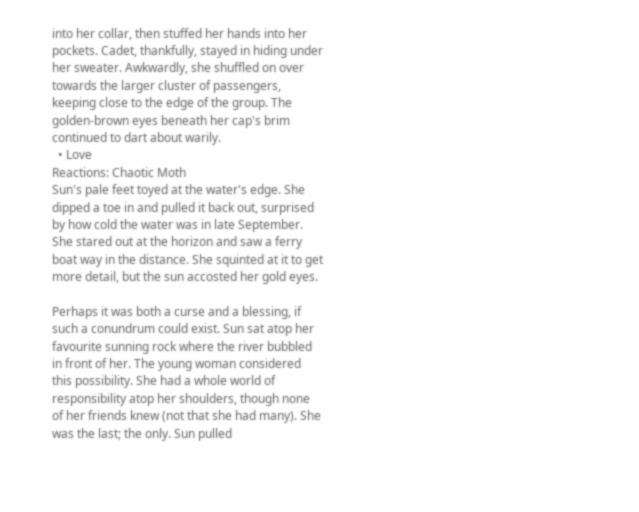into her collar, then stuffed her hands into her pockets. Cadet, thankfully, stayed in hiding under her sweater. Awkwardly, she shuffled on over towards the larger cluster of passengers, keeping close to the edge of the group. The golden-brown eyes beneath her cap's brim continued to dart about warily.
  • Love
Reactions: Chaotic Moth
Sun's pale feet toyed at the water's edge. She dipped a toe in and pulled it back out, surprised by how cold the water was in late September. She stared out at the horizon and saw a ferry boat way in the distance. She squinted at it to get more detail, but the sun accosted her gold eyes.

Perhaps it was both a curse and a blessing, if such a conundrum could exist. Sun sat atop her favourite sunning rock where the river bubbled in front of her. The young woman considered this possibility. She had a whole world of responsibility atop her shoulders, though none of her friends knew (not that she had many). She was the last; the only. Sun pulled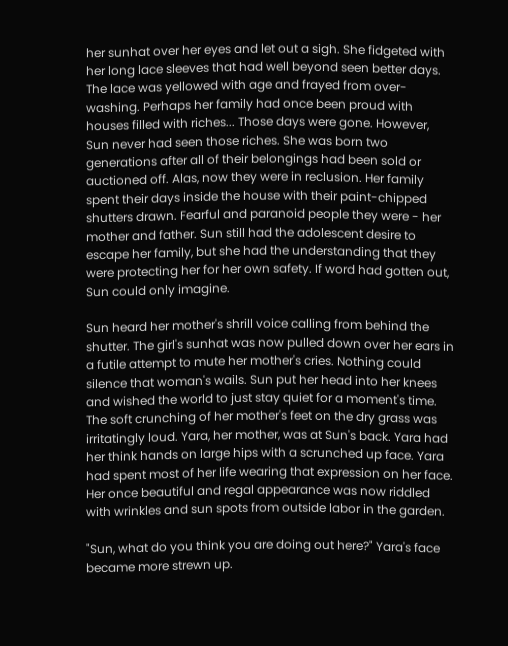her sunhat over her eyes and let out a sigh. She fidgeted with her long lace sleeves that had well beyond seen better days. The lace was yellowed with age and frayed from over-washing. Perhaps her family had once been proud with houses filled with riches... Those days were gone. However, Sun never had seen those riches. She was born two generations after all of their belongings had been sold or auctioned off. Alas, now they were in reclusion. Her family spent their days inside the house with their paint-chipped shutters drawn. Fearful and paranoid people they were - her mother and father. Sun still had the adolescent desire to escape her family, but she had the understanding that they were protecting her for her own safety. If word had gotten out, Sun could only imagine.

Sun heard her mother's shrill voice calling from behind the shutter. The girl's sunhat was now pulled down over her ears in a futile attempt to mute her mother's cries. Nothing could silence that woman's wails. Sun put her head into her knees and wished the world to just stay quiet for a moment's time. The soft crunching of her mother's feet on the dry grass was irritatingly loud. Yara, her mother, was at Sun's back. Yara had her think hands on large hips with a scrunched up face. Yara had spent most of her life wearing that expression on her face. Her once beautiful and regal appearance was now riddled with wrinkles and sun spots from outside labor in the garden.

"Sun, what do you think you are doing out here?" Yara's face became more strewn up.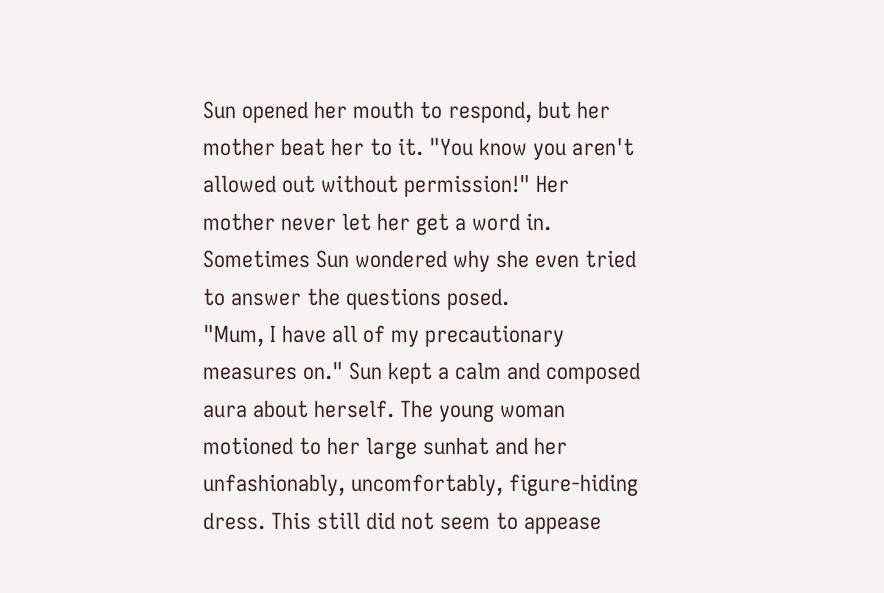Sun opened her mouth to respond, but her mother beat her to it. "You know you aren't allowed out without permission!" Her mother never let her get a word in. Sometimes Sun wondered why she even tried to answer the questions posed.
"Mum, I have all of my precautionary measures on." Sun kept a calm and composed aura about herself. The young woman motioned to her large sunhat and her unfashionably, uncomfortably, figure-hiding dress. This still did not seem to appease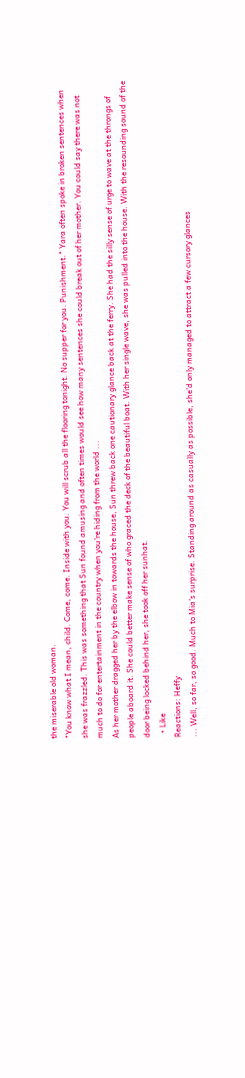the miserable old woman.
"You know what I mean, child. Come, come. Inside with you. You will scrub all the flooring tonight. No supper for you. Punishment." Yara often spoke in broken sentences when she was frazzled. This was something that Sun found amusing and often times would see how many sentences she could break out of her mother. You could say there was not much to do for entertainment in the country when you're hiding from the world ...
As her mother dragged her by the elbow in towards the house, Sun threw back one cautionary glance back at the ferry. She had the silly sense of urge to wave at the throngs of people aboard it. She could better make sense of who graced the deck of the beautiful boat. With her single wave, she was pulled into the house. With the resounding sound of the door being locked behind her, she took off her sunhat.
  • Like
Reactions: Heffy
... Well, so far, so good. Much to Mia's surprise. Standing around as casually as possible, she'd only managed to attract a few cursory glances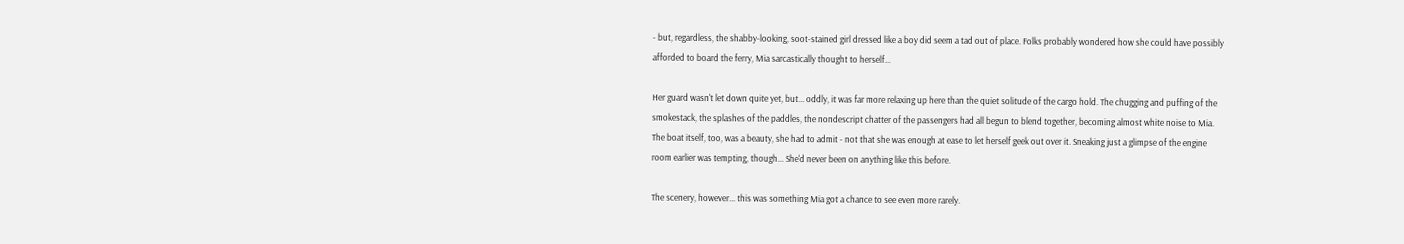- but, regardless, the shabby-looking, soot-stained girl dressed like a boy did seem a tad out of place. Folks probably wondered how she could have possibly afforded to board the ferry, Mia sarcastically thought to herself...

Her guard wasn't let down quite yet, but... oddly, it was far more relaxing up here than the quiet solitude of the cargo hold. The chugging and puffing of the smokestack, the splashes of the paddles, the nondescript chatter of the passengers had all begun to blend together, becoming almost white noise to Mia. The boat itself, too, was a beauty, she had to admit - not that she was enough at ease to let herself geek out over it. Sneaking just a glimpse of the engine room earlier was tempting, though... She'd never been on anything like this before.

The scenery, however... this was something Mia got a chance to see even more rarely.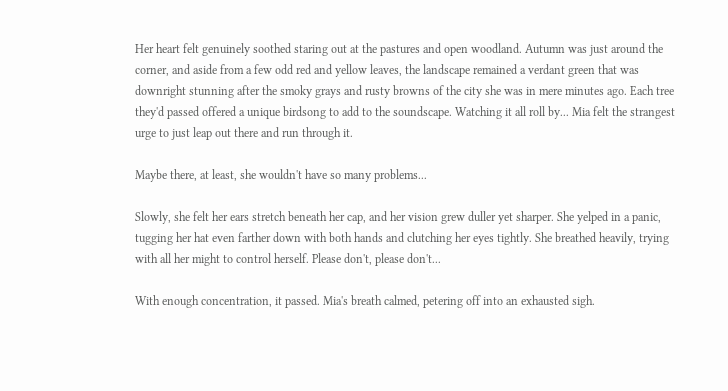Her heart felt genuinely soothed staring out at the pastures and open woodland. Autumn was just around the corner, and aside from a few odd red and yellow leaves, the landscape remained a verdant green that was downright stunning after the smoky grays and rusty browns of the city she was in mere minutes ago. Each tree they'd passed offered a unique birdsong to add to the soundscape. Watching it all roll by... Mia felt the strangest urge to just leap out there and run through it.

Maybe there, at least, she wouldn't have so many problems...

Slowly, she felt her ears stretch beneath her cap, and her vision grew duller yet sharper. She yelped in a panic, tugging her hat even farther down with both hands and clutching her eyes tightly. She breathed heavily, trying with all her might to control herself. Please don't, please don't...

With enough concentration, it passed. Mia's breath calmed, petering off into an exhausted sigh.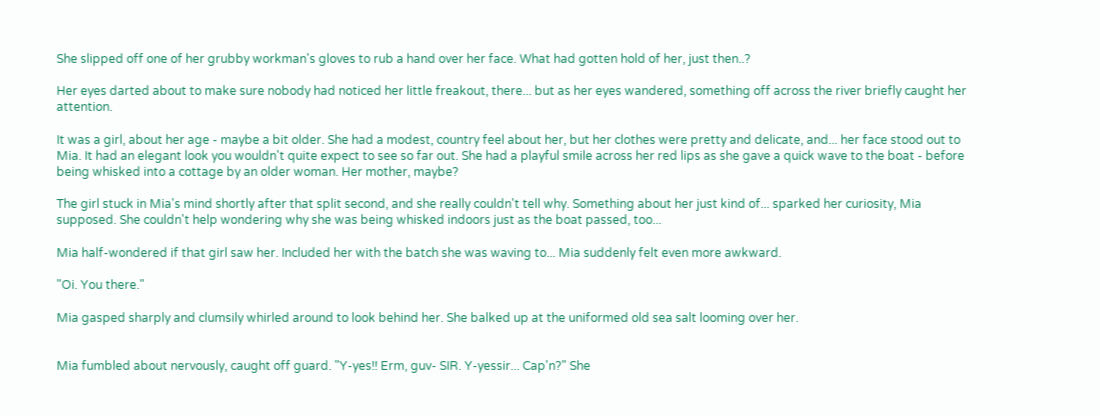She slipped off one of her grubby workman's gloves to rub a hand over her face. What had gotten hold of her, just then..?

Her eyes darted about to make sure nobody had noticed her little freakout, there... but as her eyes wandered, something off across the river briefly caught her attention.

It was a girl, about her age - maybe a bit older. She had a modest, country feel about her, but her clothes were pretty and delicate, and... her face stood out to Mia. It had an elegant look you wouldn't quite expect to see so far out. She had a playful smile across her red lips as she gave a quick wave to the boat - before being whisked into a cottage by an older woman. Her mother, maybe?

The girl stuck in Mia's mind shortly after that split second, and she really couldn't tell why. Something about her just kind of... sparked her curiosity, Mia supposed. She couldn't help wondering why she was being whisked indoors just as the boat passed, too...

Mia half-wondered if that girl saw her. Included her with the batch she was waving to... Mia suddenly felt even more awkward.

"Oi. You there."

Mia gasped sharply and clumsily whirled around to look behind her. She balked up at the uniformed old sea salt looming over her.


Mia fumbled about nervously, caught off guard. "Y-yes!! Erm, guv- SIR. Y-yessir... Cap'n?" She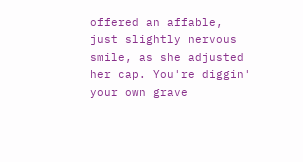offered an affable, just slightly nervous smile, as she adjusted her cap. You're diggin' your own grave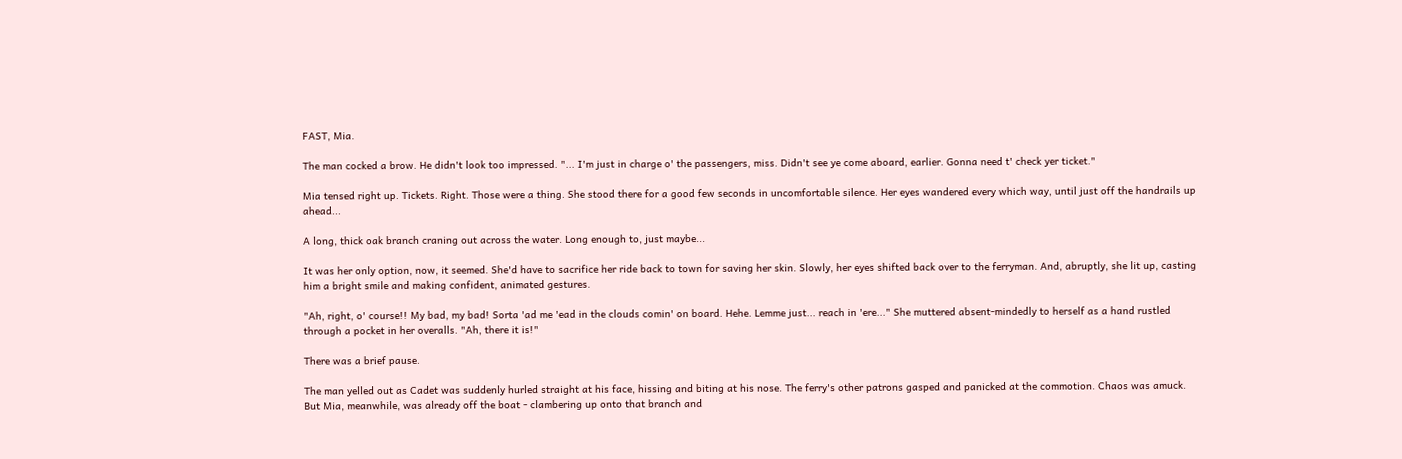FAST, Mia.

The man cocked a brow. He didn't look too impressed. "... I'm just in charge o' the passengers, miss. Didn't see ye come aboard, earlier. Gonna need t' check yer ticket."

Mia tensed right up. Tickets. Right. Those were a thing. She stood there for a good few seconds in uncomfortable silence. Her eyes wandered every which way, until just off the handrails up ahead...

A long, thick oak branch craning out across the water. Long enough to, just maybe...

It was her only option, now, it seemed. She'd have to sacrifice her ride back to town for saving her skin. Slowly, her eyes shifted back over to the ferryman. And, abruptly, she lit up, casting him a bright smile and making confident, animated gestures.

"Ah, right, o' course!! My bad, my bad! Sorta 'ad me 'ead in the clouds comin' on board. Hehe. Lemme just... reach in 'ere..." She muttered absent-mindedly to herself as a hand rustled through a pocket in her overalls. "Ah, there it is!"

There was a brief pause.

The man yelled out as Cadet was suddenly hurled straight at his face, hissing and biting at his nose. The ferry's other patrons gasped and panicked at the commotion. Chaos was amuck. But Mia, meanwhile, was already off the boat - clambering up onto that branch and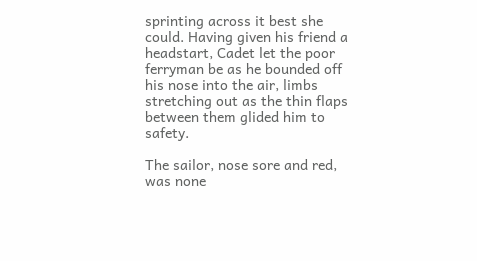sprinting across it best she could. Having given his friend a headstart, Cadet let the poor ferryman be as he bounded off his nose into the air, limbs stretching out as the thin flaps between them glided him to safety.

The sailor, nose sore and red, was none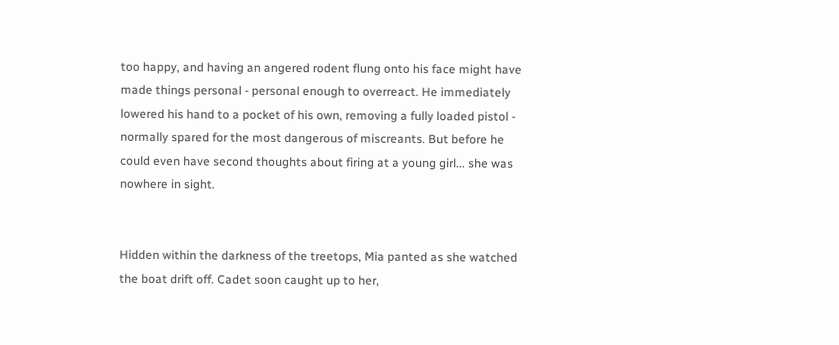too happy, and having an angered rodent flung onto his face might have made things personal - personal enough to overreact. He immediately lowered his hand to a pocket of his own, removing a fully loaded pistol - normally spared for the most dangerous of miscreants. But before he could even have second thoughts about firing at a young girl... she was nowhere in sight.


Hidden within the darkness of the treetops, Mia panted as she watched the boat drift off. Cadet soon caught up to her,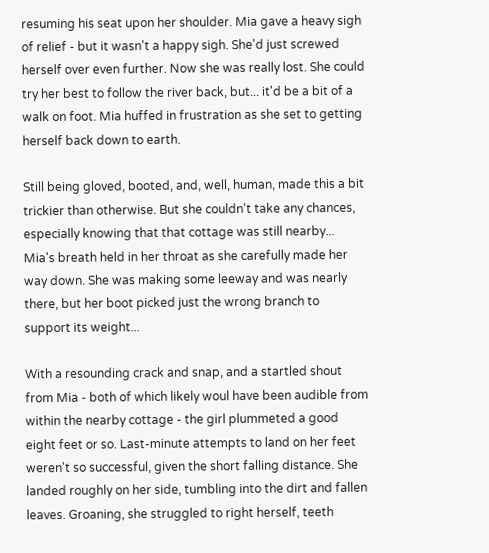resuming his seat upon her shoulder. Mia gave a heavy sigh of relief - but it wasn't a happy sigh. She'd just screwed herself over even further. Now she was really lost. She could try her best to follow the river back, but... it'd be a bit of a walk on foot. Mia huffed in frustration as she set to getting herself back down to earth.

Still being gloved, booted, and, well, human, made this a bit trickier than otherwise. But she couldn't take any chances, especially knowing that that cottage was still nearby... Mia's breath held in her throat as she carefully made her way down. She was making some leeway and was nearly there, but her boot picked just the wrong branch to support its weight...

With a resounding crack and snap, and a startled shout from Mia - both of which likely woul have been audible from within the nearby cottage - the girl plummeted a good eight feet or so. Last-minute attempts to land on her feet weren't so successful, given the short falling distance. She landed roughly on her side, tumbling into the dirt and fallen leaves. Groaning, she struggled to right herself, teeth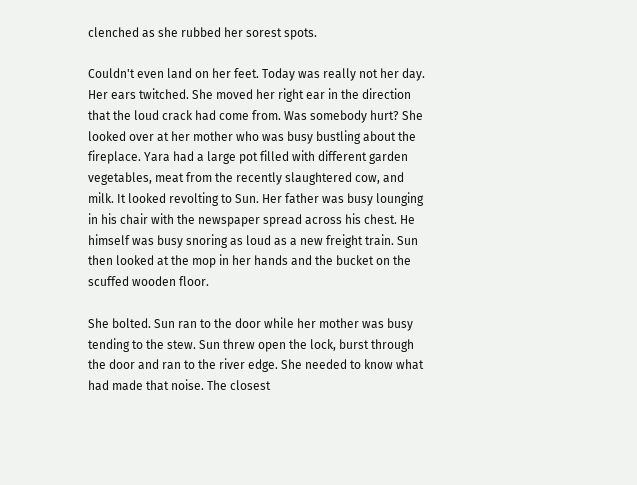clenched as she rubbed her sorest spots.

Couldn't even land on her feet. Today was really not her day.
Her ears twitched. She moved her right ear in the direction that the loud crack had come from. Was somebody hurt? She looked over at her mother who was busy bustling about the fireplace. Yara had a large pot filled with different garden vegetables, meat from the recently slaughtered cow, and milk. It looked revolting to Sun. Her father was busy lounging in his chair with the newspaper spread across his chest. He himself was busy snoring as loud as a new freight train. Sun then looked at the mop in her hands and the bucket on the scuffed wooden floor.

She bolted. Sun ran to the door while her mother was busy tending to the stew. Sun threw open the lock, burst through the door and ran to the river edge. She needed to know what had made that noise. The closest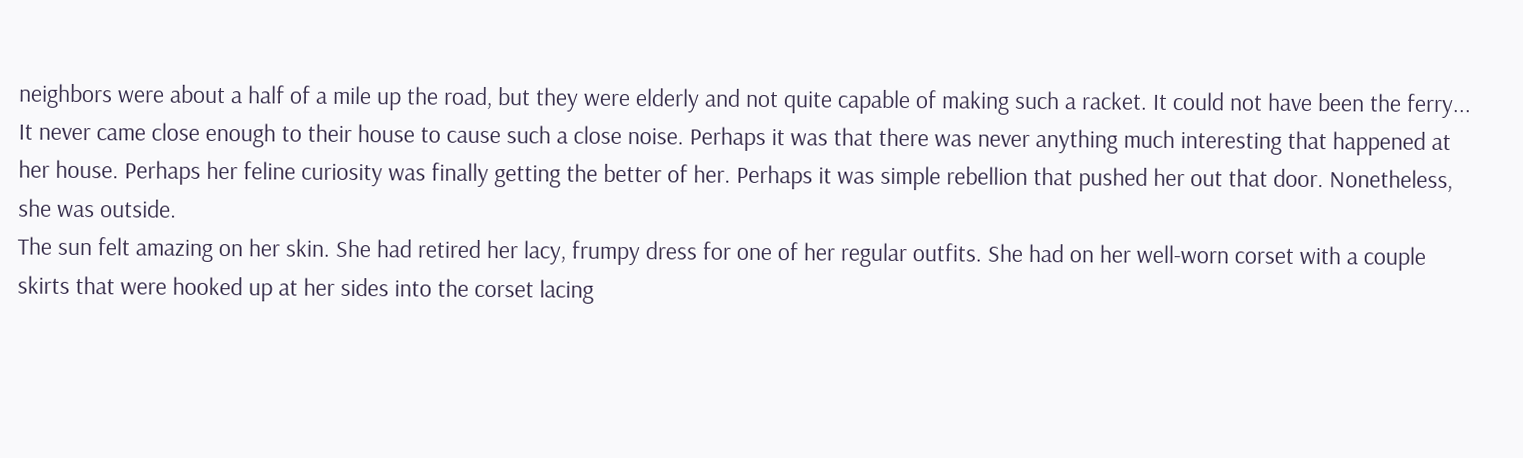neighbors were about a half of a mile up the road, but they were elderly and not quite capable of making such a racket. It could not have been the ferry... It never came close enough to their house to cause such a close noise. Perhaps it was that there was never anything much interesting that happened at her house. Perhaps her feline curiosity was finally getting the better of her. Perhaps it was simple rebellion that pushed her out that door. Nonetheless, she was outside.
The sun felt amazing on her skin. She had retired her lacy, frumpy dress for one of her regular outfits. She had on her well-worn corset with a couple skirts that were hooked up at her sides into the corset lacing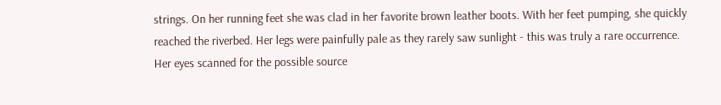strings. On her running feet she was clad in her favorite brown leather boots. With her feet pumping, she quickly reached the riverbed. Her legs were painfully pale as they rarely saw sunlight - this was truly a rare occurrence. Her eyes scanned for the possible source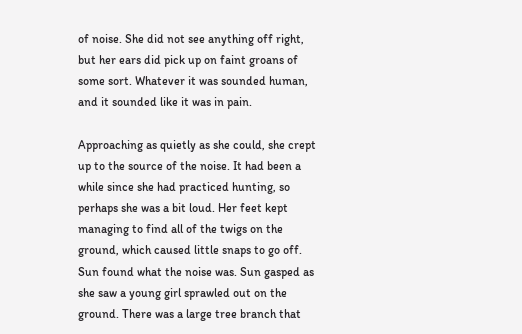of noise. She did not see anything off right, but her ears did pick up on faint groans of some sort. Whatever it was sounded human, and it sounded like it was in pain.

Approaching as quietly as she could, she crept up to the source of the noise. It had been a while since she had practiced hunting, so perhaps she was a bit loud. Her feet kept managing to find all of the twigs on the ground, which caused little snaps to go off. Sun found what the noise was. Sun gasped as she saw a young girl sprawled out on the ground. There was a large tree branch that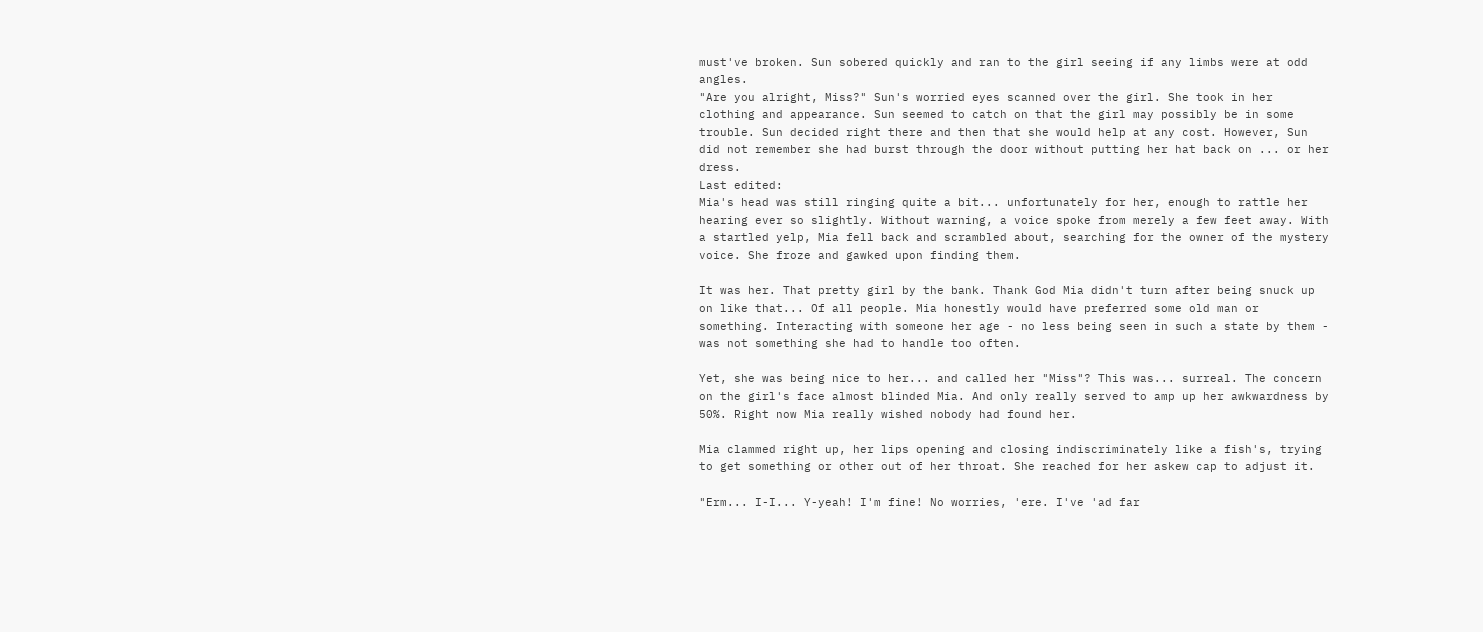must've broken. Sun sobered quickly and ran to the girl seeing if any limbs were at odd angles.
"Are you alright, Miss?" Sun's worried eyes scanned over the girl. She took in her clothing and appearance. Sun seemed to catch on that the girl may possibly be in some trouble. Sun decided right there and then that she would help at any cost. However, Sun did not remember she had burst through the door without putting her hat back on ... or her dress.
Last edited:
Mia's head was still ringing quite a bit... unfortunately for her, enough to rattle her hearing ever so slightly. Without warning, a voice spoke from merely a few feet away. With a startled yelp, Mia fell back and scrambled about, searching for the owner of the mystery voice. She froze and gawked upon finding them.

It was her. That pretty girl by the bank. Thank God Mia didn't turn after being snuck up on like that... Of all people. Mia honestly would have preferred some old man or something. Interacting with someone her age - no less being seen in such a state by them - was not something she had to handle too often.

Yet, she was being nice to her... and called her "Miss"? This was... surreal. The concern on the girl's face almost blinded Mia. And only really served to amp up her awkwardness by 50%. Right now Mia really wished nobody had found her.

Mia clammed right up, her lips opening and closing indiscriminately like a fish's, trying to get something or other out of her throat. She reached for her askew cap to adjust it.

"Erm... I-I... Y-yeah! I'm fine! No worries, 'ere. I've 'ad far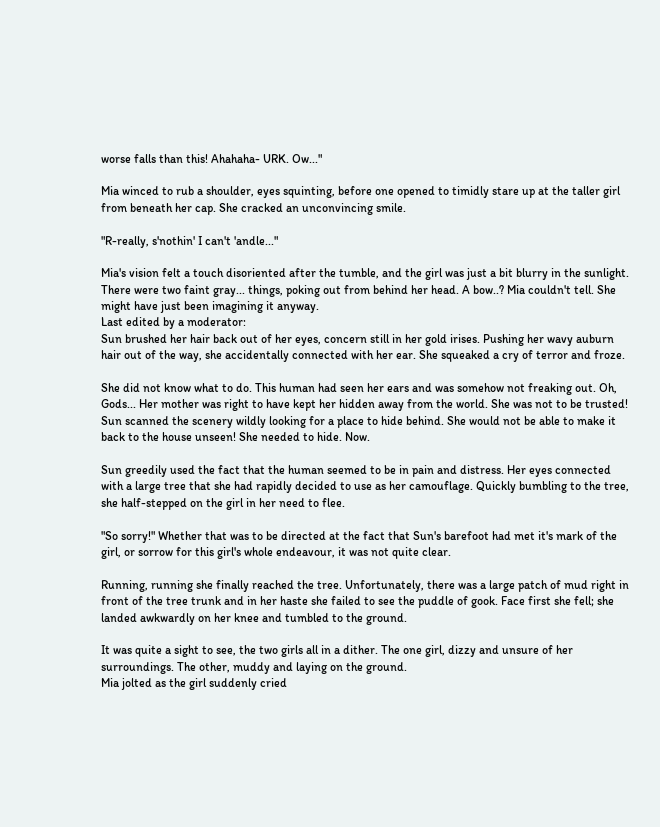worse falls than this! Ahahaha- URK. Ow..."

Mia winced to rub a shoulder, eyes squinting, before one opened to timidly stare up at the taller girl from beneath her cap. She cracked an unconvincing smile.

"R-really, s'nothin' I can't 'andle..."

Mia's vision felt a touch disoriented after the tumble, and the girl was just a bit blurry in the sunlight. There were two faint gray... things, poking out from behind her head. A bow..? Mia couldn't tell. She might have just been imagining it anyway.
Last edited by a moderator:
Sun brushed her hair back out of her eyes, concern still in her gold irises. Pushing her wavy auburn hair out of the way, she accidentally connected with her ear. She squeaked a cry of terror and froze.

She did not know what to do. This human had seen her ears and was somehow not freaking out. Oh, Gods... Her mother was right to have kept her hidden away from the world. She was not to be trusted! Sun scanned the scenery wildly looking for a place to hide behind. She would not be able to make it back to the house unseen! She needed to hide. Now.

Sun greedily used the fact that the human seemed to be in pain and distress. Her eyes connected with a large tree that she had rapidly decided to use as her camouflage. Quickly bumbling to the tree, she half-stepped on the girl in her need to flee.

"So sorry!" Whether that was to be directed at the fact that Sun's barefoot had met it's mark of the girl, or sorrow for this girl's whole endeavour, it was not quite clear.

Running, running she finally reached the tree. Unfortunately, there was a large patch of mud right in front of the tree trunk and in her haste she failed to see the puddle of gook. Face first she fell; she landed awkwardly on her knee and tumbled to the ground.

It was quite a sight to see, the two girls all in a dither. The one girl, dizzy and unsure of her surroundings. The other, muddy and laying on the ground.
Mia jolted as the girl suddenly cried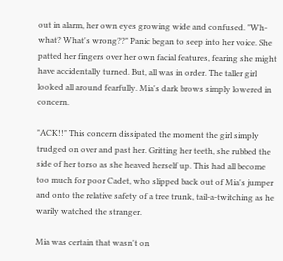out in alarm, her own eyes growing wide and confused. "Wh-what? What's wrong??" Panic began to seep into her voice. She patted her fingers over her own facial features, fearing she might have accidentally turned. But, all was in order. The taller girl looked all around fearfully. Mia's dark brows simply lowered in concern.

"ACK!!" This concern dissipated the moment the girl simply trudged on over and past her. Gritting her teeth, she rubbed the side of her torso as she heaved herself up. This had all become too much for poor Cadet, who slipped back out of Mia's jumper and onto the relative safety of a tree trunk, tail-a-twitching as he warily watched the stranger.

Mia was certain that wasn't on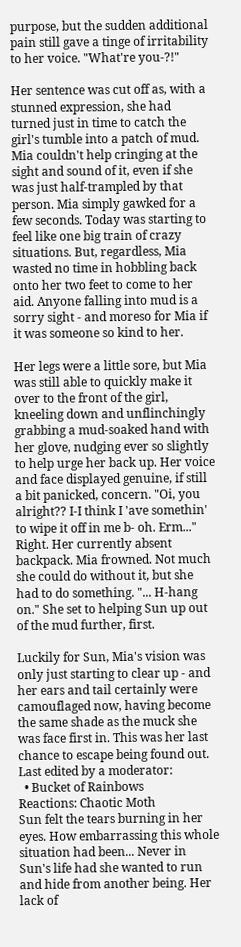purpose, but the sudden additional pain still gave a tinge of irritability to her voice. "What're you-?!"

Her sentence was cut off as, with a stunned expression, she had turned just in time to catch the girl's tumble into a patch of mud. Mia couldn't help cringing at the sight and sound of it, even if she was just half-trampled by that person. Mia simply gawked for a few seconds. Today was starting to feel like one big train of crazy situations. But, regardless, Mia wasted no time in hobbling back onto her two feet to come to her aid. Anyone falling into mud is a sorry sight - and moreso for Mia if it was someone so kind to her.

Her legs were a little sore, but Mia was still able to quickly make it over to the front of the girl, kneeling down and unflinchingly grabbing a mud-soaked hand with her glove, nudging ever so slightly to help urge her back up. Her voice and face displayed genuine, if still a bit panicked, concern. "Oi, you alright?? I-I think I 'ave somethin' to wipe it off in me b- oh. Erm..." Right. Her currently absent backpack. Mia frowned. Not much she could do without it, but she had to do something. "... H-hang on." She set to helping Sun up out of the mud further, first.

Luckily for Sun, Mia's vision was only just starting to clear up - and her ears and tail certainly were camouflaged now, having become the same shade as the muck she was face first in. This was her last chance to escape being found out.
Last edited by a moderator:
  • Bucket of Rainbows
Reactions: Chaotic Moth
Sun felt the tears burning in her eyes. How embarrassing this whole situation had been... Never in Sun's life had she wanted to run and hide from another being. Her lack of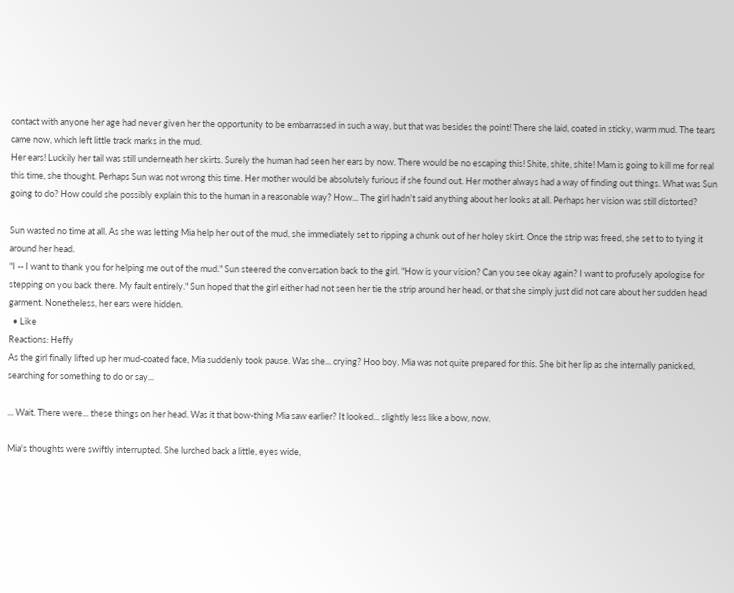contact with anyone her age had never given her the opportunity to be embarrassed in such a way, but that was besides the point! There she laid, coated in sticky, warm mud. The tears came now, which left little track marks in the mud.
Her ears! Luckily her tail was still underneath her skirts. Surely the human had seen her ears by now. There would be no escaping this! Shite, shite, shite! Mam is going to kill me for real this time, she thought. Perhaps Sun was not wrong this time. Her mother would be absolutely furious if she found out. Her mother always had a way of finding out things. What was Sun going to do? How could she possibly explain this to the human in a reasonable way? How... The girl hadn't said anything about her looks at all. Perhaps her vision was still distorted?

Sun wasted no time at all. As she was letting Mia help her out of the mud, she immediately set to ripping a chunk out of her holey skirt. Once the strip was freed, she set to to tying it around her head.
"I -- I want to thank you for helping me out of the mud." Sun steered the conversation back to the girl. "How is your vision? Can you see okay again? I want to profusely apologise for stepping on you back there. My fault entirely." Sun hoped that the girl either had not seen her tie the strip around her head, or that she simply just did not care about her sudden head garment. Nonetheless, her ears were hidden.
  • Like
Reactions: Heffy
As the girl finally lifted up her mud-coated face, Mia suddenly took pause. Was she... crying? Hoo boy. Mia was not quite prepared for this. She bit her lip as she internally panicked, searching for something to do or say...

... Wait. There were... these things on her head. Was it that bow-thing Mia saw earlier? It looked... slightly less like a bow, now.

Mia's thoughts were swiftly interrupted. She lurched back a little, eyes wide,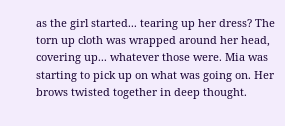as the girl started... tearing up her dress? The torn up cloth was wrapped around her head, covering up... whatever those were. Mia was starting to pick up on what was going on. Her brows twisted together in deep thought.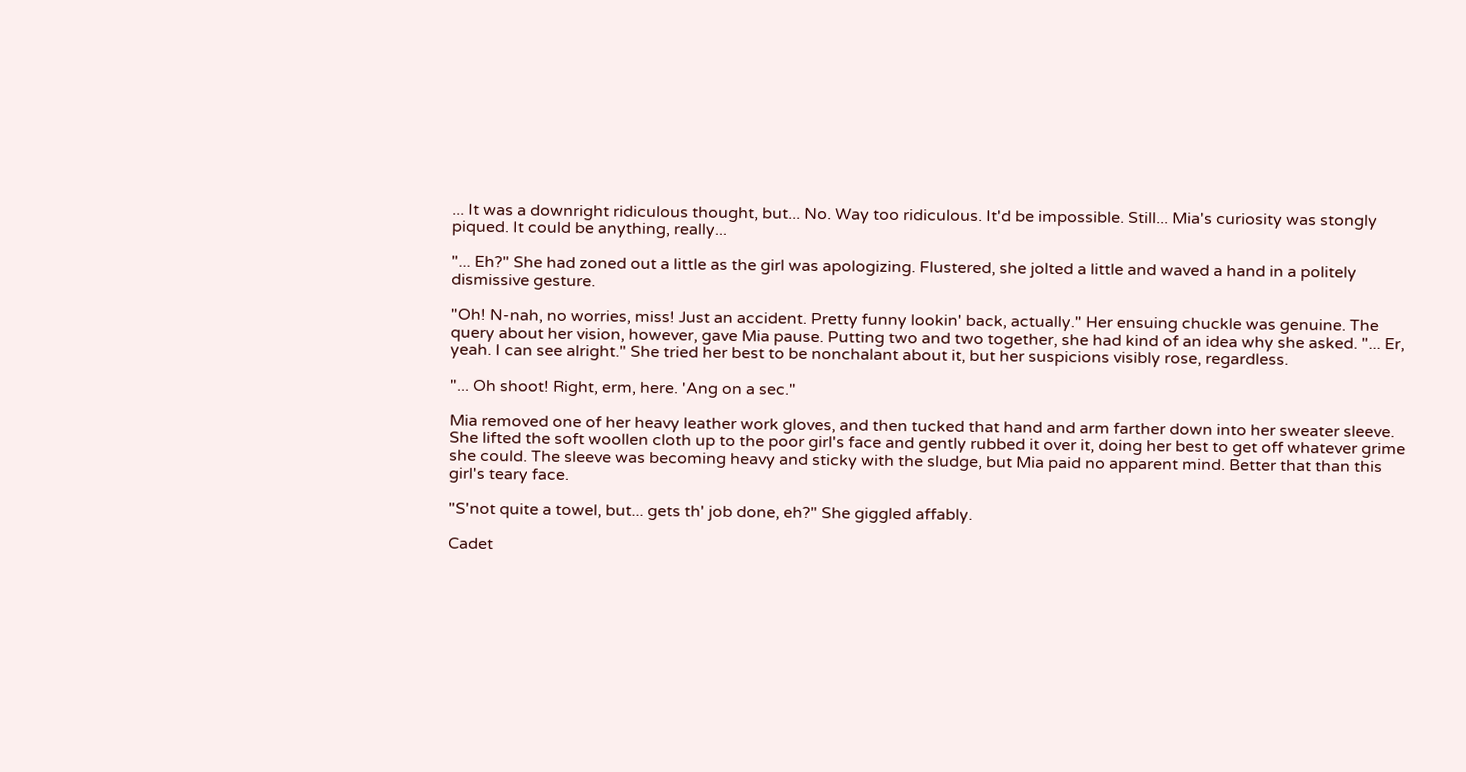... It was a downright ridiculous thought, but... No. Way too ridiculous. It'd be impossible. Still... Mia's curiosity was stongly piqued. It could be anything, really...

"... Eh?" She had zoned out a little as the girl was apologizing. Flustered, she jolted a little and waved a hand in a politely dismissive gesture.

"Oh! N-nah, no worries, miss! Just an accident. Pretty funny lookin' back, actually." Her ensuing chuckle was genuine. The query about her vision, however, gave Mia pause. Putting two and two together, she had kind of an idea why she asked. "... Er, yeah. I can see alright." She tried her best to be nonchalant about it, but her suspicions visibly rose, regardless.

"... Oh shoot! Right, erm, here. 'Ang on a sec."

Mia removed one of her heavy leather work gloves, and then tucked that hand and arm farther down into her sweater sleeve. She lifted the soft woollen cloth up to the poor girl's face and gently rubbed it over it, doing her best to get off whatever grime she could. The sleeve was becoming heavy and sticky with the sludge, but Mia paid no apparent mind. Better that than this girl's teary face.

"S'not quite a towel, but... gets th' job done, eh?" She giggled affably.

Cadet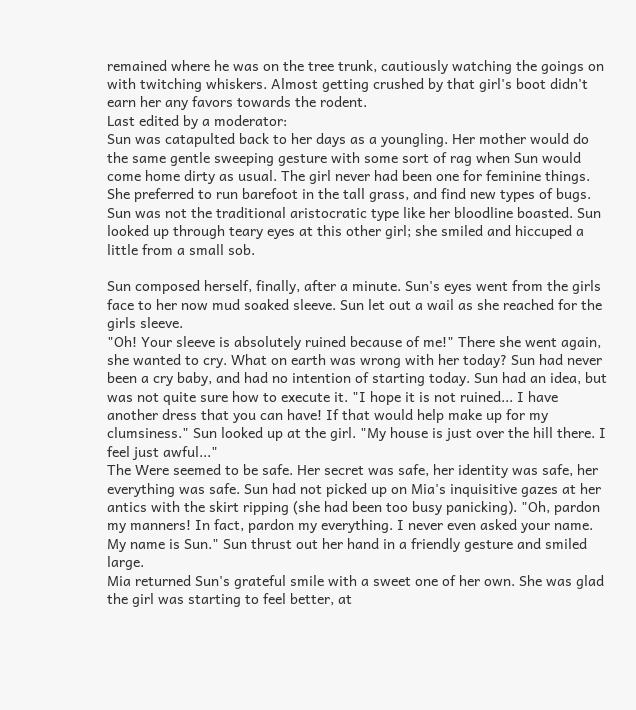remained where he was on the tree trunk, cautiously watching the goings on with twitching whiskers. Almost getting crushed by that girl's boot didn't earn her any favors towards the rodent.
Last edited by a moderator:
Sun was catapulted back to her days as a youngling. Her mother would do the same gentle sweeping gesture with some sort of rag when Sun would come home dirty as usual. The girl never had been one for feminine things. She preferred to run barefoot in the tall grass, and find new types of bugs. Sun was not the traditional aristocratic type like her bloodline boasted. Sun looked up through teary eyes at this other girl; she smiled and hiccuped a little from a small sob.

Sun composed herself, finally, after a minute. Sun's eyes went from the girls face to her now mud soaked sleeve. Sun let out a wail as she reached for the girls sleeve.
"Oh! Your sleeve is absolutely ruined because of me!" There she went again, she wanted to cry. What on earth was wrong with her today? Sun had never been a cry baby, and had no intention of starting today. Sun had an idea, but was not quite sure how to execute it. "I hope it is not ruined... I have another dress that you can have! If that would help make up for my clumsiness." Sun looked up at the girl. "My house is just over the hill there. I feel just awful..."
The Were seemed to be safe. Her secret was safe, her identity was safe, her everything was safe. Sun had not picked up on Mia's inquisitive gazes at her antics with the skirt ripping (she had been too busy panicking). "Oh, pardon my manners! In fact, pardon my everything. I never even asked your name. My name is Sun." Sun thrust out her hand in a friendly gesture and smiled large.
Mia returned Sun's grateful smile with a sweet one of her own. She was glad the girl was starting to feel better, at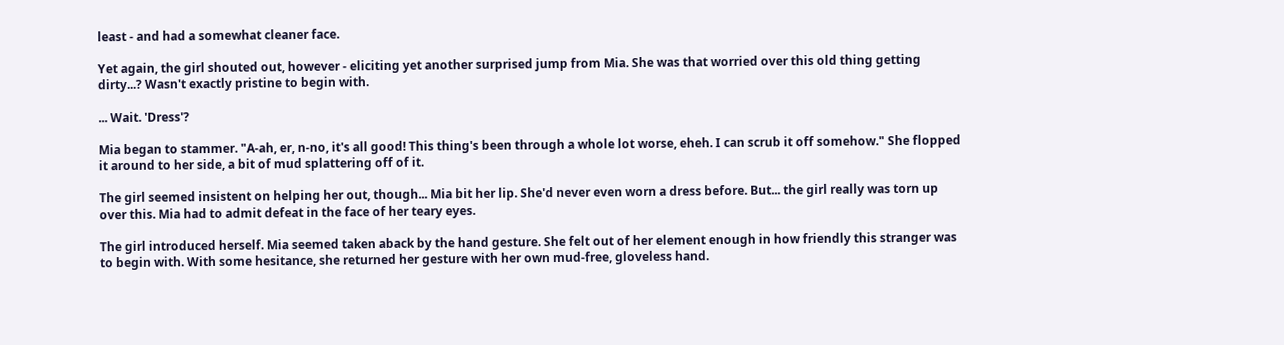least - and had a somewhat cleaner face.

Yet again, the girl shouted out, however - eliciting yet another surprised jump from Mia. She was that worried over this old thing getting dirty...? Wasn't exactly pristine to begin with.

... Wait. 'Dress'?

Mia began to stammer. "A-ah, er, n-no, it's all good! This thing's been through a whole lot worse, eheh. I can scrub it off somehow." She flopped it around to her side, a bit of mud splattering off of it.

The girl seemed insistent on helping her out, though... Mia bit her lip. She'd never even worn a dress before. But... the girl really was torn up over this. Mia had to admit defeat in the face of her teary eyes.

The girl introduced herself. Mia seemed taken aback by the hand gesture. She felt out of her element enough in how friendly this stranger was to begin with. With some hesitance, she returned her gesture with her own mud-free, gloveless hand.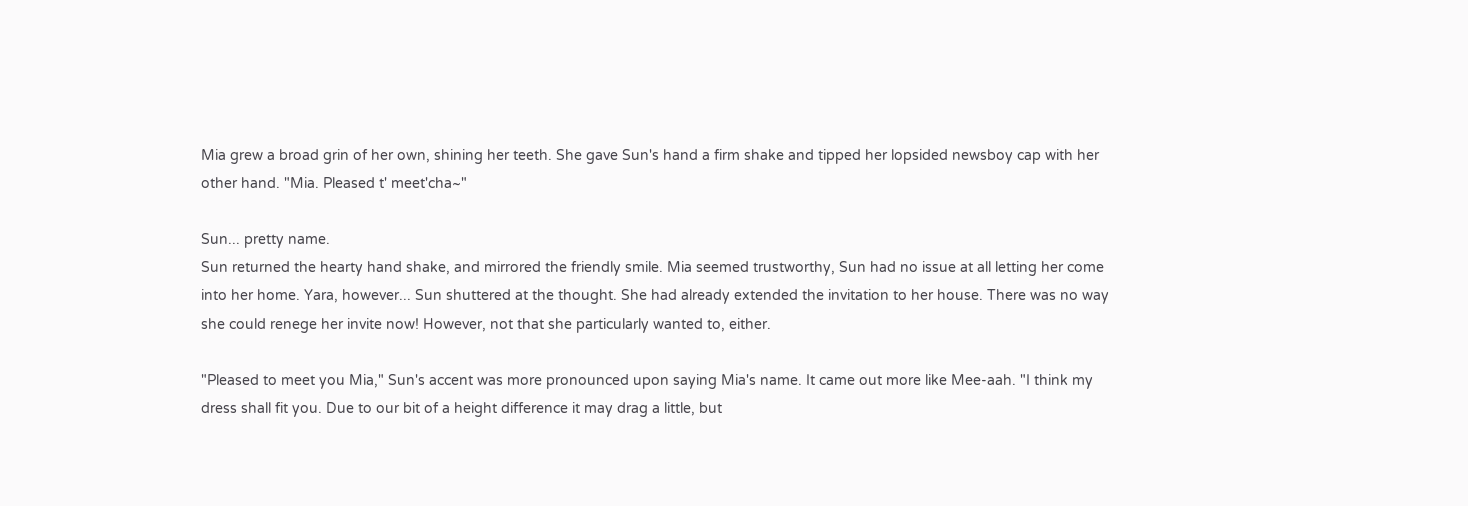Mia grew a broad grin of her own, shining her teeth. She gave Sun's hand a firm shake and tipped her lopsided newsboy cap with her other hand. "Mia. Pleased t' meet'cha~"

Sun... pretty name.
Sun returned the hearty hand shake, and mirrored the friendly smile. Mia seemed trustworthy, Sun had no issue at all letting her come into her home. Yara, however... Sun shuttered at the thought. She had already extended the invitation to her house. There was no way she could renege her invite now! However, not that she particularly wanted to, either.

"Pleased to meet you Mia," Sun's accent was more pronounced upon saying Mia's name. It came out more like Mee-aah. "I think my dress shall fit you. Due to our bit of a height difference it may drag a little, but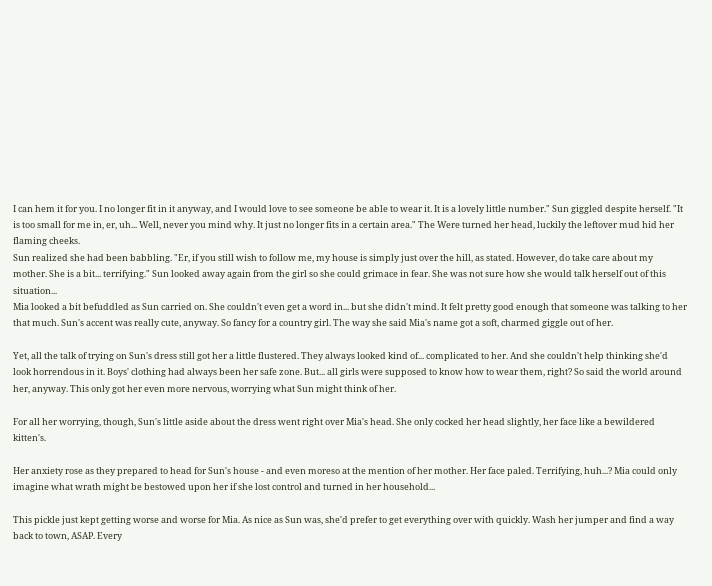I can hem it for you. I no longer fit in it anyway, and I would love to see someone be able to wear it. It is a lovely little number." Sun giggled despite herself. "It is too small for me in, er, uh... Well, never you mind why. It just no longer fits in a certain area." The Were turned her head, luckily the leftover mud hid her flaming cheeks.
Sun realized she had been babbling. "Er, if you still wish to follow me, my house is simply just over the hill, as stated. However, do take care about my mother. She is a bit... terrifying." Sun looked away again from the girl so she could grimace in fear. She was not sure how she would talk herself out of this situation...
Mia looked a bit befuddled as Sun carried on. She couldn't even get a word in... but she didn't mind. It felt pretty good enough that someone was talking to her that much. Sun's accent was really cute, anyway. So fancy for a country girl. The way she said Mia's name got a soft, charmed giggle out of her.

Yet, all the talk of trying on Sun's dress still got her a little flustered. They always looked kind of... complicated to her. And she couldn't help thinking she'd look horrendous in it. Boys' clothing had always been her safe zone. But... all girls were supposed to know how to wear them, right? So said the world around her, anyway. This only got her even more nervous, worrying what Sun might think of her.

For all her worrying, though, Sun's little aside about the dress went right over Mia's head. She only cocked her head slightly, her face like a bewildered kitten's.

Her anxiety rose as they prepared to head for Sun's house - and even moreso at the mention of her mother. Her face paled. Terrifying, huh...? Mia could only imagine what wrath might be bestowed upon her if she lost control and turned in her household...

This pickle just kept getting worse and worse for Mia. As nice as Sun was, she'd prefer to get everything over with quickly. Wash her jumper and find a way back to town, ASAP. Every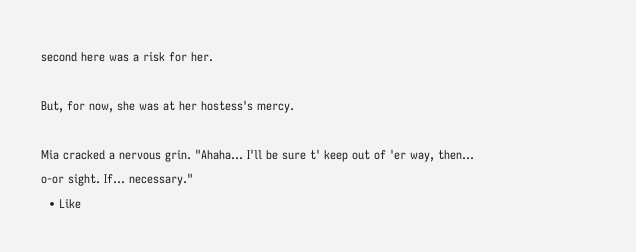second here was a risk for her.

But, for now, she was at her hostess's mercy.

Mia cracked a nervous grin. "Ahaha... I'll be sure t' keep out of 'er way, then... o-or sight. If... necessary."
  • Like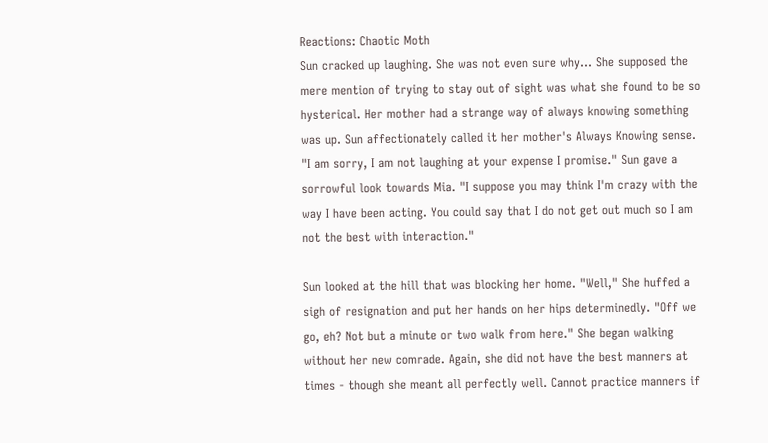Reactions: Chaotic Moth
Sun cracked up laughing. She was not even sure why... She supposed the mere mention of trying to stay out of sight was what she found to be so hysterical. Her mother had a strange way of always knowing something was up. Sun affectionately called it her mother's Always Knowing sense. "I am sorry, I am not laughing at your expense I promise." Sun gave a sorrowful look towards Mia. "I suppose you may think I'm crazy with the way I have been acting. You could say that I do not get out much so I am not the best with interaction."

Sun looked at the hill that was blocking her home. "Well," She huffed a sigh of resignation and put her hands on her hips determinedly. "Off we go, eh? Not but a minute or two walk from here." She began walking without her new comrade. Again, she did not have the best manners at times - though she meant all perfectly well. Cannot practice manners if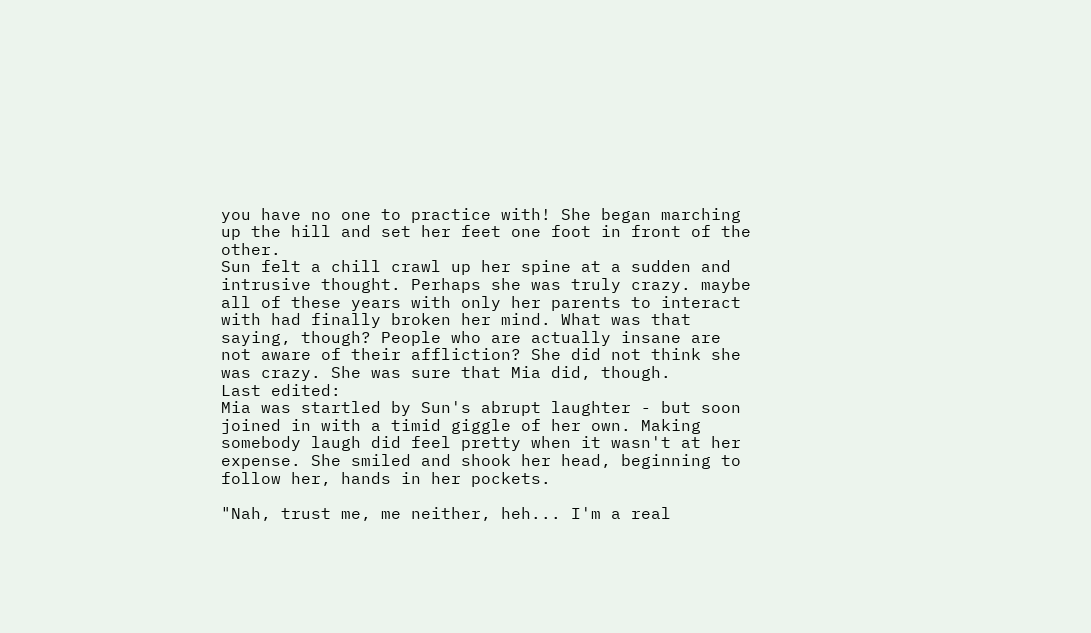you have no one to practice with! She began marching up the hill and set her feet one foot in front of the other.
Sun felt a chill crawl up her spine at a sudden and intrusive thought. Perhaps she was truly crazy. maybe all of these years with only her parents to interact with had finally broken her mind. What was that saying, though? People who are actually insane are not aware of their affliction? She did not think she was crazy. She was sure that Mia did, though.
Last edited:
Mia was startled by Sun's abrupt laughter - but soon joined in with a timid giggle of her own. Making somebody laugh did feel pretty when it wasn't at her expense. She smiled and shook her head, beginning to follow her, hands in her pockets.

"Nah, trust me, me neither, heh... I'm a real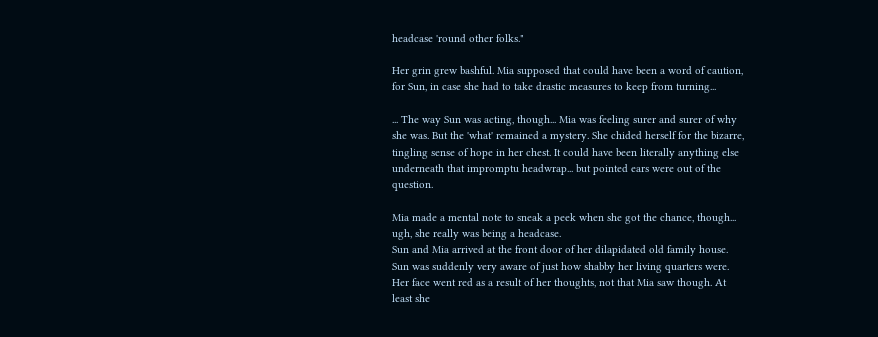headcase 'round other folks."

Her grin grew bashful. Mia supposed that could have been a word of caution, for Sun, in case she had to take drastic measures to keep from turning...

... The way Sun was acting, though... Mia was feeling surer and surer of why she was. But the 'what' remained a mystery. She chided herself for the bizarre, tingling sense of hope in her chest. It could have been literally anything else underneath that impromptu headwrap... but pointed ears were out of the question.

Mia made a mental note to sneak a peek when she got the chance, though... ugh, she really was being a headcase.
Sun and Mia arrived at the front door of her dilapidated old family house. Sun was suddenly very aware of just how shabby her living quarters were. Her face went red as a result of her thoughts, not that Mia saw though. At least she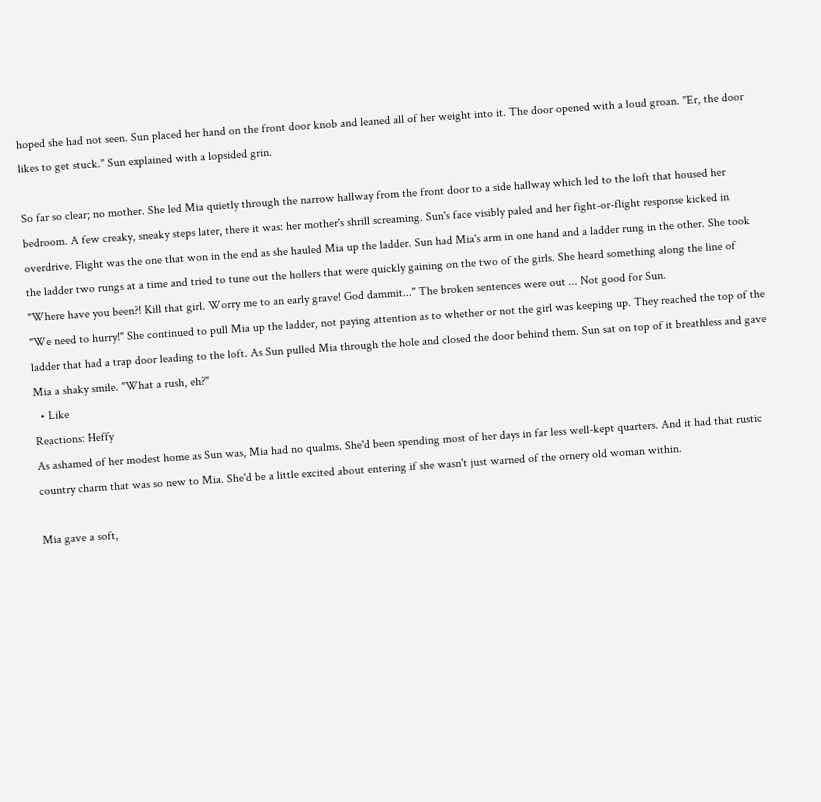hoped she had not seen. Sun placed her hand on the front door knob and leaned all of her weight into it. The door opened with a loud groan. "Er, the door likes to get stuck." Sun explained with a lopsided grin.

So far so clear; no mother. She led Mia quietly through the narrow hallway from the front door to a side hallway which led to the loft that housed her bedroom. A few creaky, sneaky steps later, there it was: her mother's shrill screaming. Sun's face visibly paled and her fight-or-flight response kicked in overdrive. Flight was the one that won in the end as she hauled Mia up the ladder. Sun had Mia's arm in one hand and a ladder rung in the other. She took the ladder two rungs at a time and tried to tune out the hollers that were quickly gaining on the two of the girls. She heard something along the line of "Where have you been?! Kill that girl. Worry me to an early grave! God dammit..." The broken sentences were out ... Not good for Sun.
"We need to hurry!" She continued to pull Mia up the ladder, not paying attention as to whether or not the girl was keeping up. They reached the top of the ladder that had a trap door leading to the loft. As Sun pulled Mia through the hole and closed the door behind them. Sun sat on top of it breathless and gave Mia a shaky smile. "What a rush, eh?"
  • Like
Reactions: Heffy
As ashamed of her modest home as Sun was, Mia had no qualms. She'd been spending most of her days in far less well-kept quarters. And it had that rustic country charm that was so new to Mia. She'd be a little excited about entering if she wasn't just warned of the ornery old woman within.

Mia gave a soft,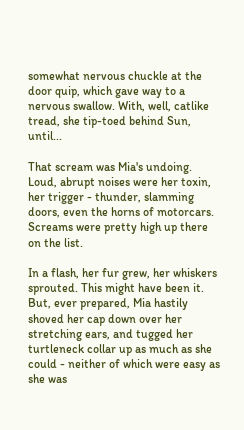somewhat nervous chuckle at the door quip, which gave way to a nervous swallow. With, well, catlike tread, she tip-toed behind Sun, until...

That scream was Mia's undoing. Loud, abrupt noises were her toxin, her trigger - thunder, slamming doors, even the horns of motorcars. Screams were pretty high up there on the list.

In a flash, her fur grew, her whiskers sprouted. This might have been it. But, ever prepared, Mia hastily shoved her cap down over her stretching ears, and tugged her turtleneck collar up as much as she could - neither of which were easy as she was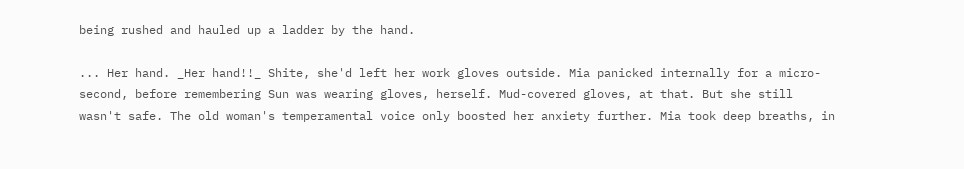being rushed and hauled up a ladder by the hand.

... Her hand. _Her hand!!_ Shite, she'd left her work gloves outside. Mia panicked internally for a micro-second, before remembering Sun was wearing gloves, herself. Mud-covered gloves, at that. But she still wasn't safe. The old woman's temperamental voice only boosted her anxiety further. Mia took deep breaths, in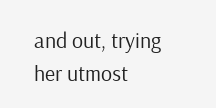and out, trying her utmost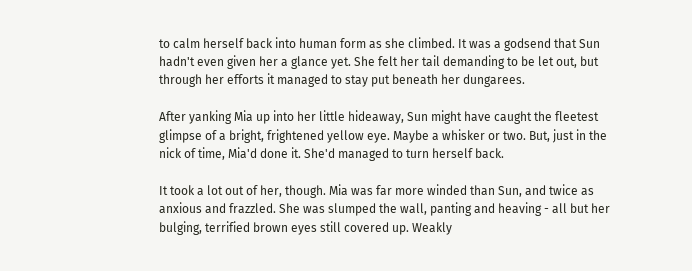to calm herself back into human form as she climbed. It was a godsend that Sun hadn't even given her a glance yet. She felt her tail demanding to be let out, but through her efforts it managed to stay put beneath her dungarees.

After yanking Mia up into her little hideaway, Sun might have caught the fleetest glimpse of a bright, frightened yellow eye. Maybe a whisker or two. But, just in the nick of time, Mia'd done it. She'd managed to turn herself back.

It took a lot out of her, though. Mia was far more winded than Sun, and twice as anxious and frazzled. She was slumped the wall, panting and heaving - all but her bulging, terrified brown eyes still covered up. Weakly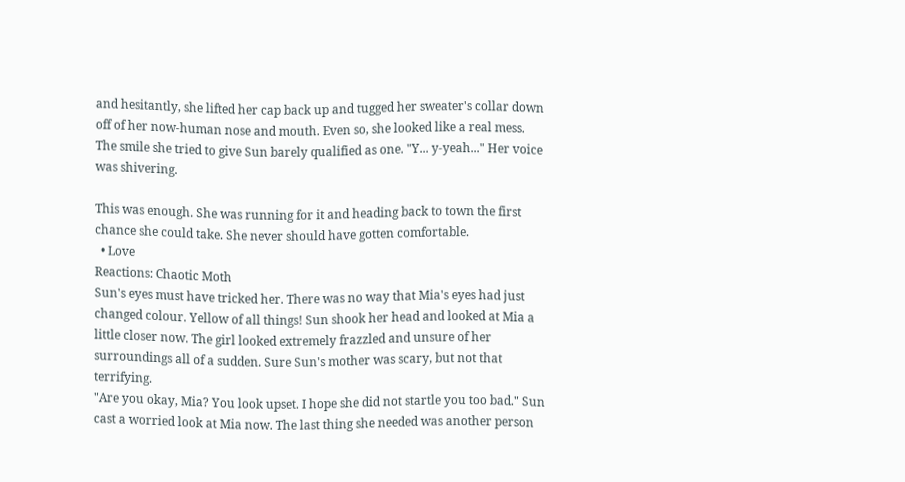and hesitantly, she lifted her cap back up and tugged her sweater's collar down off of her now-human nose and mouth. Even so, she looked like a real mess. The smile she tried to give Sun barely qualified as one. "Y... y-yeah..." Her voice was shivering.

This was enough. She was running for it and heading back to town the first chance she could take. She never should have gotten comfortable.
  • Love
Reactions: Chaotic Moth
Sun's eyes must have tricked her. There was no way that Mia's eyes had just changed colour. Yellow of all things! Sun shook her head and looked at Mia a little closer now. The girl looked extremely frazzled and unsure of her surroundings all of a sudden. Sure Sun's mother was scary, but not that terrifying.
"Are you okay, Mia? You look upset. I hope she did not startle you too bad." Sun cast a worried look at Mia now. The last thing she needed was another person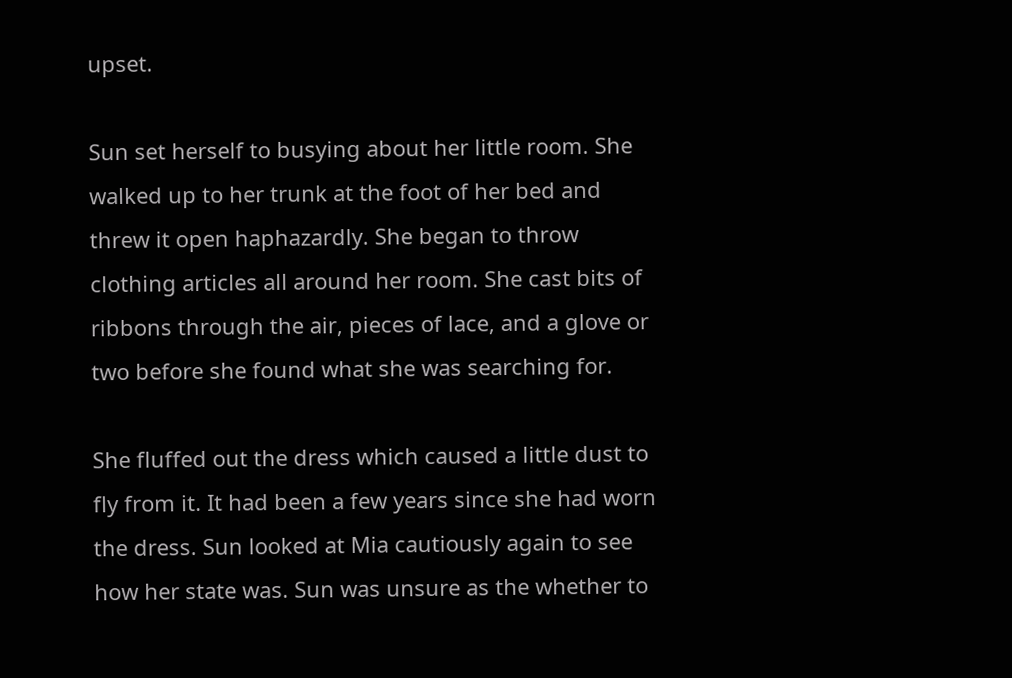upset.

Sun set herself to busying about her little room. She walked up to her trunk at the foot of her bed and threw it open haphazardly. She began to throw clothing articles all around her room. She cast bits of ribbons through the air, pieces of lace, and a glove or two before she found what she was searching for.

She fluffed out the dress which caused a little dust to fly from it. It had been a few years since she had worn the dress. Sun looked at Mia cautiously again to see how her state was. Sun was unsure as the whether to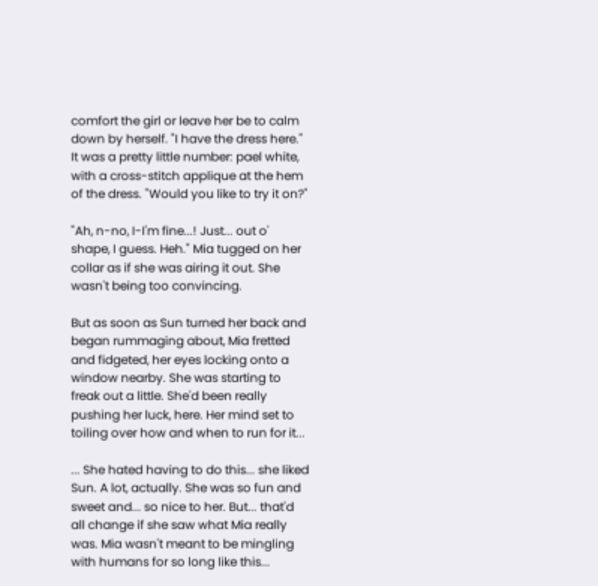comfort the girl or leave her be to calm down by herself. "I have the dress here." It was a pretty little number: pael white, with a cross-stitch applique at the hem of the dress. "Would you like to try it on?"

"Ah, n-no, I-I'm fine...! Just... out o' shape, I guess. Heh." Mia tugged on her collar as if she was airing it out. She wasn't being too convincing.

But as soon as Sun turned her back and began rummaging about, Mia fretted and fidgeted, her eyes locking onto a window nearby. She was starting to freak out a little. She'd been really pushing her luck, here. Her mind set to toiling over how and when to run for it...

... She hated having to do this... she liked Sun. A lot, actually. She was so fun and sweet and... so nice to her. But... that'd all change if she saw what Mia really was. Mia wasn't meant to be mingling with humans for so long like this...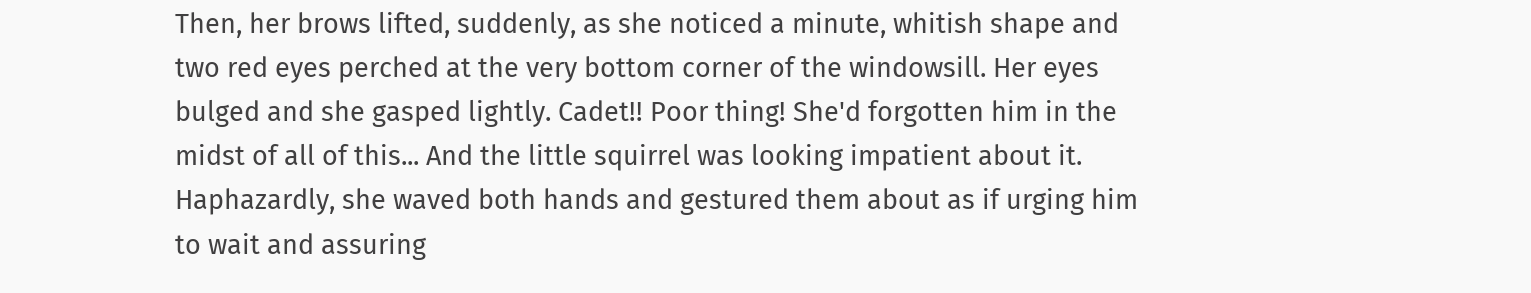Then, her brows lifted, suddenly, as she noticed a minute, whitish shape and two red eyes perched at the very bottom corner of the windowsill. Her eyes bulged and she gasped lightly. Cadet!! Poor thing! She'd forgotten him in the midst of all of this... And the little squirrel was looking impatient about it. Haphazardly, she waved both hands and gestured them about as if urging him to wait and assuring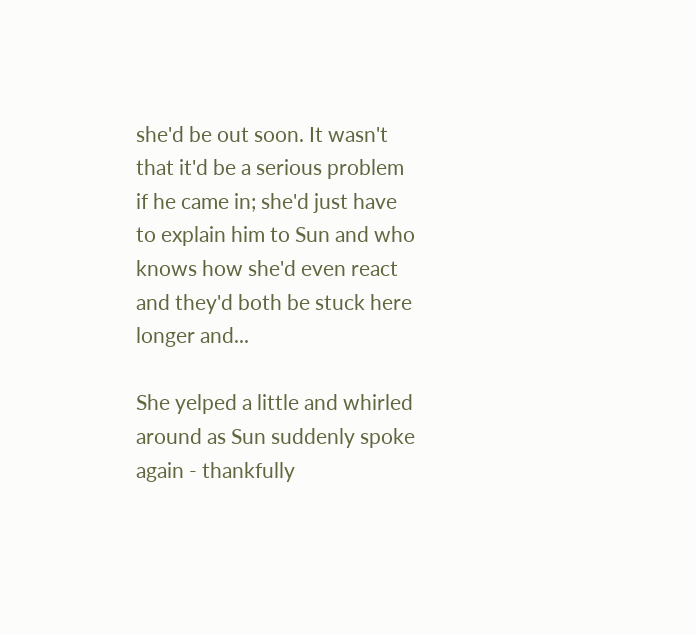she'd be out soon. It wasn't that it'd be a serious problem if he came in; she'd just have to explain him to Sun and who knows how she'd even react and they'd both be stuck here longer and...

She yelped a little and whirled around as Sun suddenly spoke again - thankfully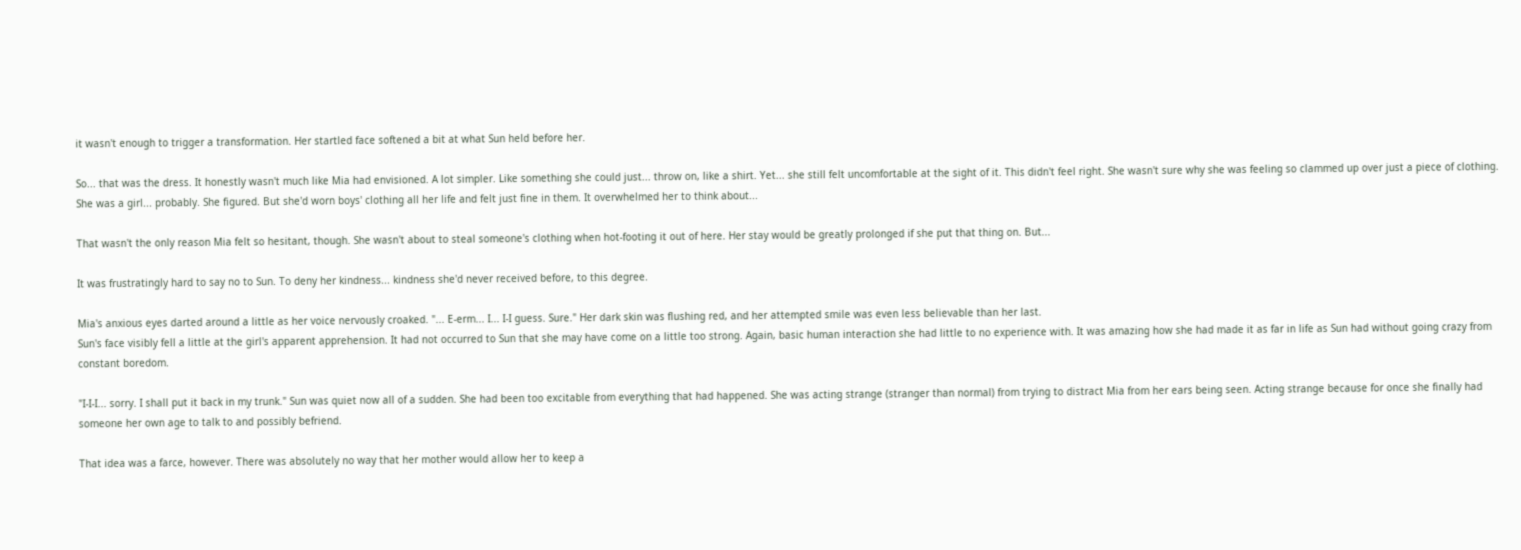it wasn't enough to trigger a transformation. Her startled face softened a bit at what Sun held before her.

So... that was the dress. It honestly wasn't much like Mia had envisioned. A lot simpler. Like something she could just... throw on, like a shirt. Yet... she still felt uncomfortable at the sight of it. This didn't feel right. She wasn't sure why she was feeling so clammed up over just a piece of clothing. She was a girl... probably. She figured. But she'd worn boys' clothing all her life and felt just fine in them. It overwhelmed her to think about...

That wasn't the only reason Mia felt so hesitant, though. She wasn't about to steal someone's clothing when hot-footing it out of here. Her stay would be greatly prolonged if she put that thing on. But...

It was frustratingly hard to say no to Sun. To deny her kindness... kindness she'd never received before, to this degree.

Mia's anxious eyes darted around a little as her voice nervously croaked. "... E-erm... I... I-I guess. Sure." Her dark skin was flushing red, and her attempted smile was even less believable than her last.
Sun's face visibly fell a little at the girl's apparent apprehension. It had not occurred to Sun that she may have come on a little too strong. Again, basic human interaction she had little to no experience with. It was amazing how she had made it as far in life as Sun had without going crazy from constant boredom.

"I-I-I... sorry. I shall put it back in my trunk." Sun was quiet now all of a sudden. She had been too excitable from everything that had happened. She was acting strange (stranger than normal) from trying to distract Mia from her ears being seen. Acting strange because for once she finally had someone her own age to talk to and possibly befriend.

That idea was a farce, however. There was absolutely no way that her mother would allow her to keep a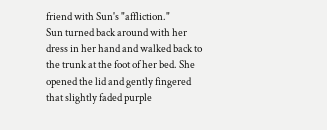friend with Sun's "affliction."
Sun turned back around with her dress in her hand and walked back to the trunk at the foot of her bed. She opened the lid and gently fingered that slightly faded purple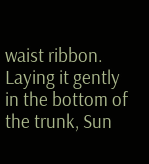waist ribbon. Laying it gently in the bottom of the trunk, Sun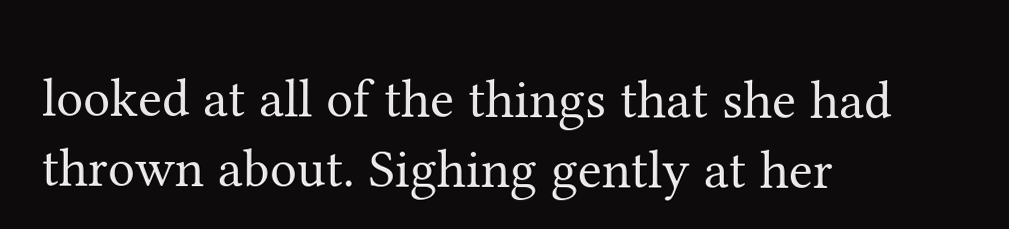looked at all of the things that she had thrown about. Sighing gently at her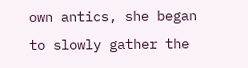own antics, she began to slowly gather the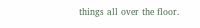things all over the floor.